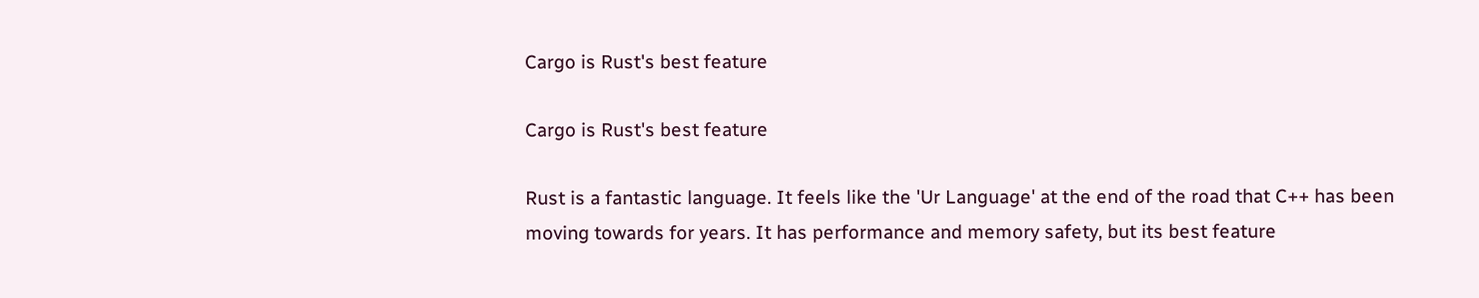Cargo is Rust's best feature

Cargo is Rust's best feature

Rust is a fantastic language. It feels like the 'Ur Language' at the end of the road that C++ has been moving towards for years. It has performance and memory safety, but its best feature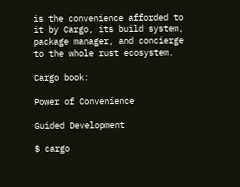is the convenience afforded to it by Cargo, its build system, package manager, and concierge to the whole rust ecosystem.

Cargo book:

Power of Convenience

Guided Development

$ cargo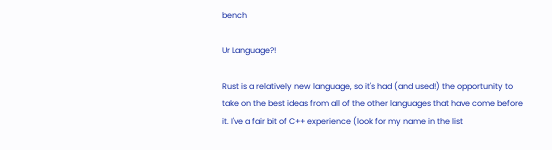bench

Ur Language?!

Rust is a relatively new language, so it's had (and used!) the opportunity to take on the best ideas from all of the other languages that have come before it. I've a fair bit of C++ experience (look for my name in the list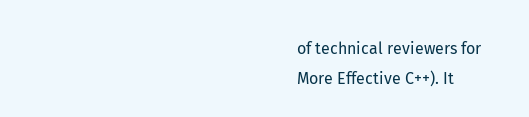of technical reviewers for More Effective C++). It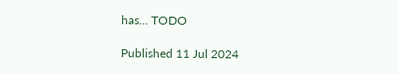has... TODO

Published 11 Jul 2024